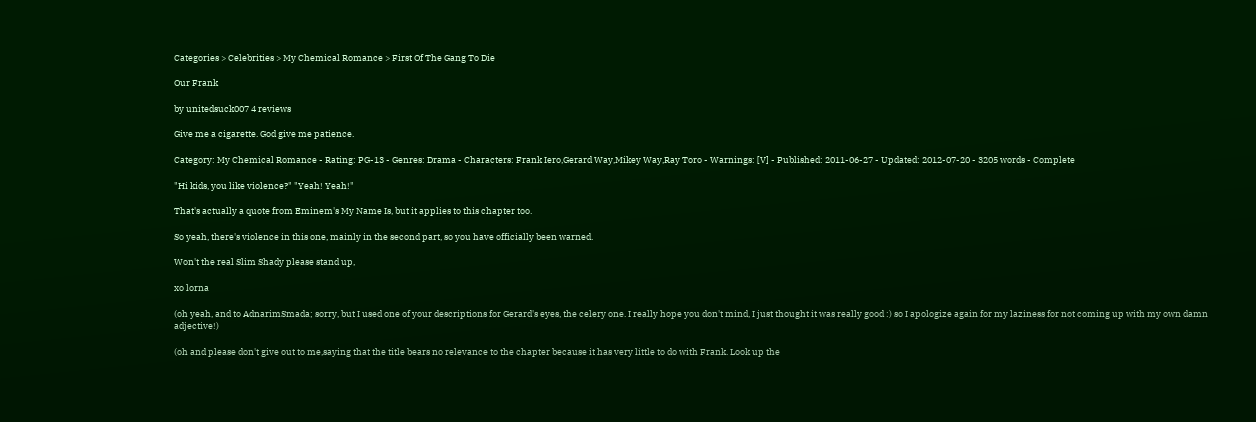Categories > Celebrities > My Chemical Romance > First Of The Gang To Die

Our Frank

by unitedsuck007 4 reviews

Give me a cigarette. God give me patience.

Category: My Chemical Romance - Rating: PG-13 - Genres: Drama - Characters: Frank Iero,Gerard Way,Mikey Way,Ray Toro - Warnings: [V] - Published: 2011-06-27 - Updated: 2012-07-20 - 3205 words - Complete

"Hi kids, you like violence?" "Yeah! Yeah!"

That's actually a quote from Eminem's My Name Is, but it applies to this chapter too.

So yeah, there's violence in this one, mainly in the second part, so you have officially been warned.

Won't the real Slim Shady please stand up,

xo lorna

(oh yeah, and to AdnarimSmada; sorry, but I used one of your descriptions for Gerard's eyes, the celery one. I really hope you don't mind, I just thought it was really good :) so I apologize again for my laziness for not coming up with my own damn adjective!)

(oh and please don't give out to me,saying that the title bears no relevance to the chapter because it has very little to do with Frank. Look up the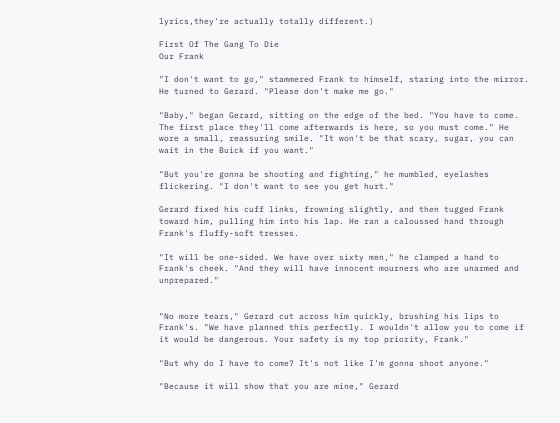lyrics,they're actually totally different.)

First Of The Gang To Die
Our Frank

"I don't want to go," stammered Frank to himself, staring into the mirror. He turned to Gerard. "Please don't make me go."

"Baby," began Gerard, sitting on the edge of the bed. "You have to come. The first place they'll come afterwards is here, so you must come." He wore a small, reassuring smile. "It won't be that scary, sugar, you can wait in the Buick if you want."

"But you're gonna be shooting and fighting," he mumbled, eyelashes flickering. "I don't want to see you get hurt."

Gerard fixed his cuff links, frowning slightly, and then tugged Frank toward him, pulling him into his lap. He ran a caloussed hand through Frank's fluffy-soft tresses.

"It will be one-sided. We have over sixty men," he clamped a hand to Frank's cheek. "And they will have innocent mourners who are unarmed and unprepared."


"No more tears," Gerard cut across him quickly, brushing his lips to Frank's. "We have planned this perfectly. I wouldn't allow you to come if it would be dangerous. Your safety is my top priority, Frank."

"But why do I have to come? It's not like I'm gonna shoot anyone."

"Because it will show that you are mine," Gerard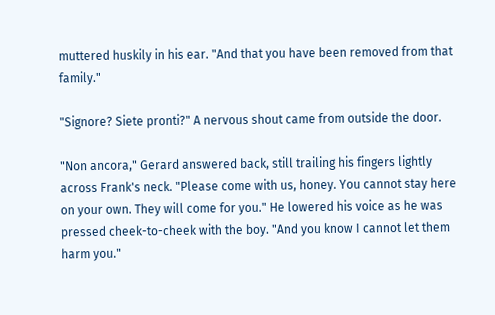muttered huskily in his ear. "And that you have been removed from that family."

"Signore? Siete pronti?" A nervous shout came from outside the door.

"Non ancora," Gerard answered back, still trailing his fingers lightly across Frank's neck. "Please come with us, honey. You cannot stay here on your own. They will come for you." He lowered his voice as he was pressed cheek-to-cheek with the boy. "And you know I cannot let them harm you."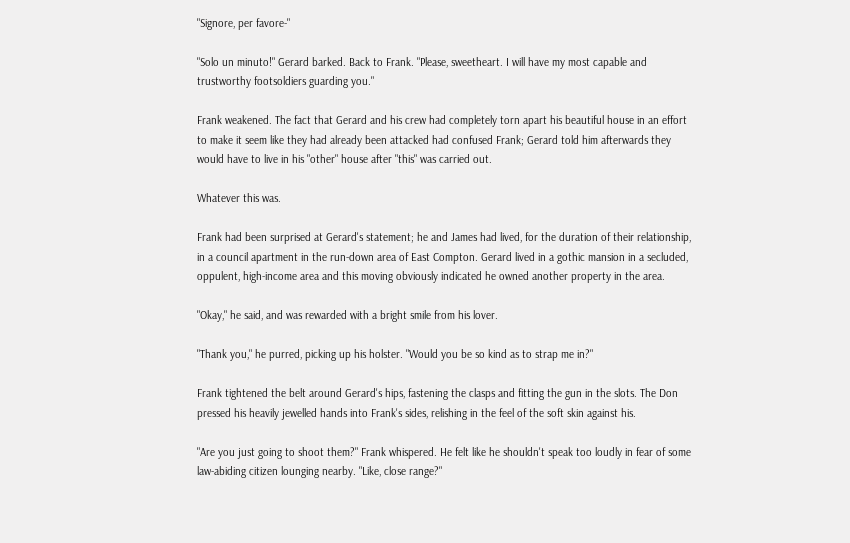"Signore, per favore-"

"Solo un minuto!" Gerard barked. Back to Frank. "Please, sweetheart. I will have my most capable and trustworthy footsoldiers guarding you."

Frank weakened. The fact that Gerard and his crew had completely torn apart his beautiful house in an effort to make it seem like they had already been attacked had confused Frank; Gerard told him afterwards they would have to live in his "other" house after "this" was carried out.

Whatever this was.

Frank had been surprised at Gerard's statement; he and James had lived, for the duration of their relationship, in a council apartment in the run-down area of East Compton. Gerard lived in a gothic mansion in a secluded, oppulent, high-income area and this moving obviously indicated he owned another property in the area.

"Okay," he said, and was rewarded with a bright smile from his lover.

"Thank you," he purred, picking up his holster. "Would you be so kind as to strap me in?"

Frank tightened the belt around Gerard's hips, fastening the clasps and fitting the gun in the slots. The Don pressed his heavily jewelled hands into Frank's sides, relishing in the feel of the soft skin against his.

"Are you just going to shoot them?" Frank whispered. He felt like he shouldn't speak too loudly in fear of some law-abiding citizen lounging nearby. "Like, close range?"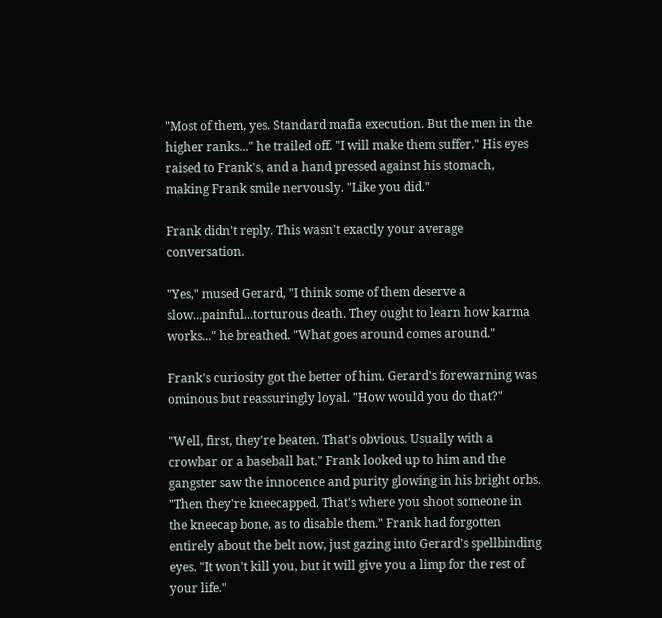"Most of them, yes. Standard mafia execution. But the men in the higher ranks..." he trailed off. "I will make them suffer." His eyes raised to Frank's, and a hand pressed against his stomach, making Frank smile nervously. "Like you did."

Frank didn't reply. This wasn't exactly your average conversation.

"Yes," mused Gerard, "I think some of them deserve a slow...painful...torturous death. They ought to learn how karma works..." he breathed. "What goes around comes around."

Frank's curiosity got the better of him. Gerard's forewarning was ominous but reassuringly loyal. "How would you do that?"

"Well, first, they're beaten. That's obvious. Usually with a crowbar or a baseball bat." Frank looked up to him and the gangster saw the innocence and purity glowing in his bright orbs. "Then they're kneecapped. That's where you shoot someone in the kneecap bone, as to disable them." Frank had forgotten entirely about the belt now, just gazing into Gerard's spellbinding eyes. "It won't kill you, but it will give you a limp for the rest of your life."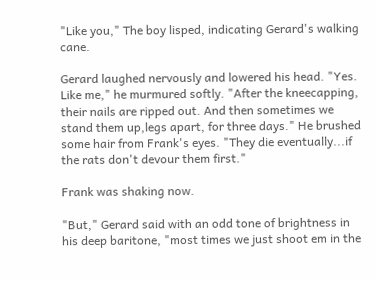"Like you," The boy lisped, indicating Gerard's walking cane.

Gerard laughed nervously and lowered his head. "Yes. Like me," he murmured softly. "After the kneecapping, their nails are ripped out. And then sometimes we stand them up,legs apart, for three days." He brushed some hair from Frank's eyes. "They die eventually...if the rats don't devour them first."

Frank was shaking now.

"But," Gerard said with an odd tone of brightness in his deep baritone, "most times we just shoot em in the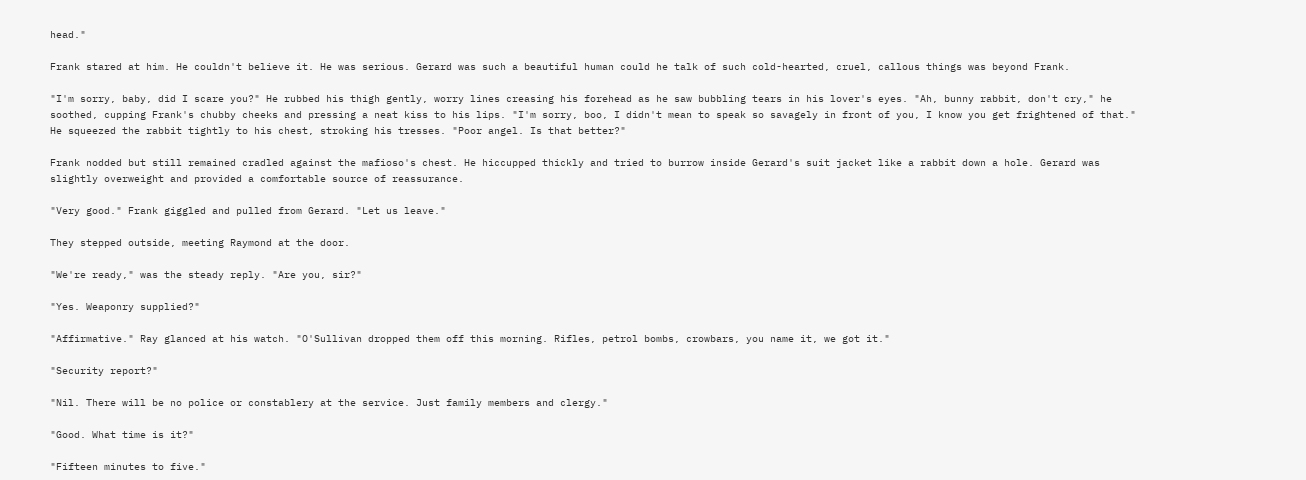head."

Frank stared at him. He couldn't believe it. He was serious. Gerard was such a beautiful human could he talk of such cold-hearted, cruel, callous things was beyond Frank.

"I'm sorry, baby, did I scare you?" He rubbed his thigh gently, worry lines creasing his forehead as he saw bubbling tears in his lover's eyes. "Ah, bunny rabbit, don't cry," he soothed, cupping Frank's chubby cheeks and pressing a neat kiss to his lips. "I'm sorry, boo, I didn't mean to speak so savagely in front of you, I know you get frightened of that." He squeezed the rabbit tightly to his chest, stroking his tresses. "Poor angel. Is that better?"

Frank nodded but still remained cradled against the mafioso's chest. He hiccupped thickly and tried to burrow inside Gerard's suit jacket like a rabbit down a hole. Gerard was slightly overweight and provided a comfortable source of reassurance.

"Very good." Frank giggled and pulled from Gerard. "Let us leave."

They stepped outside, meeting Raymond at the door.

"We're ready," was the steady reply. "Are you, sir?"

"Yes. Weaponry supplied?"

"Affirmative." Ray glanced at his watch. "O'Sullivan dropped them off this morning. Rifles, petrol bombs, crowbars, you name it, we got it."

"Security report?"

"Nil. There will be no police or constablery at the service. Just family members and clergy."

"Good. What time is it?"

"Fifteen minutes to five."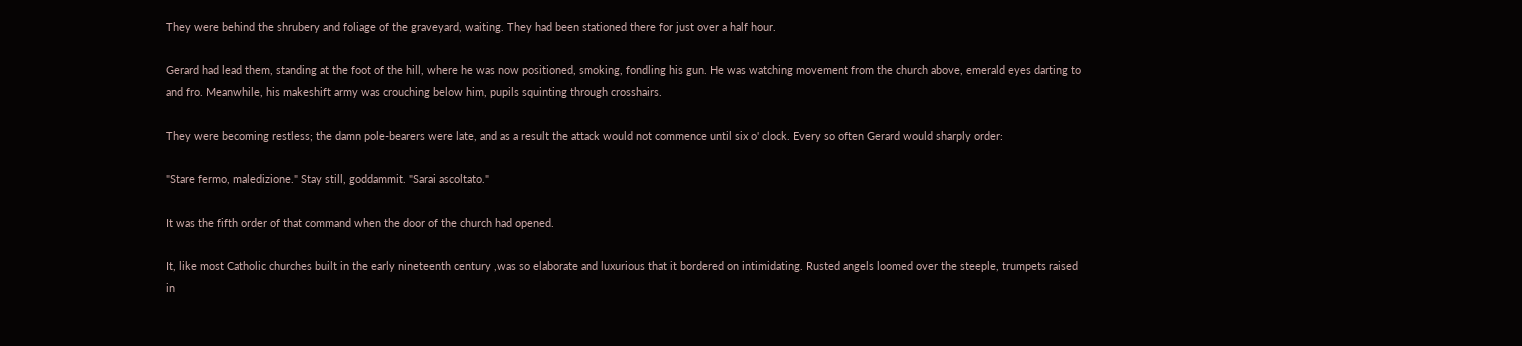They were behind the shrubery and foliage of the graveyard, waiting. They had been stationed there for just over a half hour.

Gerard had lead them, standing at the foot of the hill, where he was now positioned, smoking, fondling his gun. He was watching movement from the church above, emerald eyes darting to and fro. Meanwhile, his makeshift army was crouching below him, pupils squinting through crosshairs.

They were becoming restless; the damn pole-bearers were late, and as a result the attack would not commence until six o' clock. Every so often Gerard would sharply order:

"Stare fermo, maledizione." Stay still, goddammit. "Sarai ascoltato."

It was the fifth order of that command when the door of the church had opened.

It, like most Catholic churches built in the early nineteenth century ,was so elaborate and luxurious that it bordered on intimidating. Rusted angels loomed over the steeple, trumpets raised in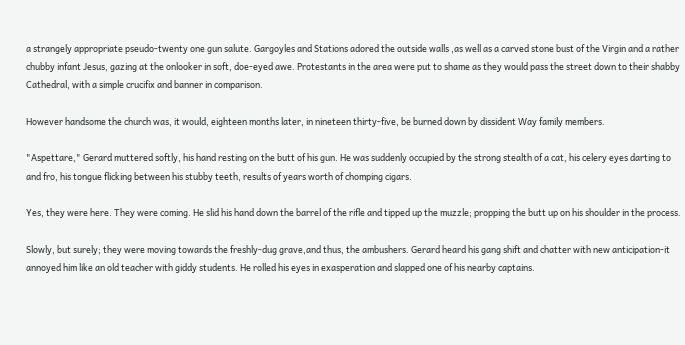a strangely appropriate pseudo-twenty one gun salute. Gargoyles and Stations adored the outside walls ,as well as a carved stone bust of the Virgin and a rather chubby infant Jesus, gazing at the onlooker in soft, doe-eyed awe. Protestants in the area were put to shame as they would pass the street down to their shabby Cathedral, with a simple crucifix and banner in comparison.

However handsome the church was, it would, eighteen months later, in nineteen thirty-five, be burned down by dissident Way family members.

"Aspettare," Gerard muttered softly, his hand resting on the butt of his gun. He was suddenly occupied by the strong stealth of a cat, his celery eyes darting to and fro, his tongue flicking between his stubby teeth, results of years worth of chomping cigars.

Yes, they were here. They were coming. He slid his hand down the barrel of the rifle and tipped up the muzzle; propping the butt up on his shoulder in the process.

Slowly, but surely; they were moving towards the freshly-dug grave,and thus, the ambushers. Gerard heard his gang shift and chatter with new anticipation-it annoyed him like an old teacher with giddy students. He rolled his eyes in exasperation and slapped one of his nearby captains.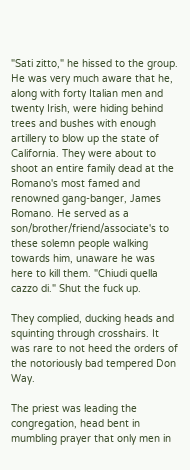"Sati zitto," he hissed to the group. He was very much aware that he, along with forty Italian men and twenty Irish, were hiding behind trees and bushes with enough artillery to blow up the state of California. They were about to shoot an entire family dead at the Romano's most famed and renowned gang-banger, James Romano. He served as a son/brother/friend/associate's to these solemn people walking towards him, unaware he was here to kill them. "Chiudi quella cazzo di." Shut the fuck up.

They complied, ducking heads and squinting through crosshairs. It was rare to not heed the orders of the notoriously bad tempered Don Way.

The priest was leading the congregation, head bent in mumbling prayer that only men in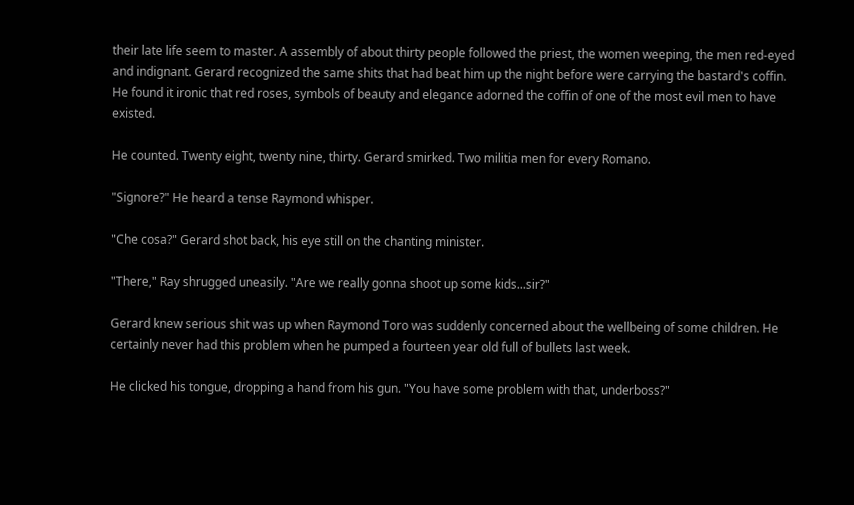their late life seem to master. A assembly of about thirty people followed the priest, the women weeping, the men red-eyed and indignant. Gerard recognized the same shits that had beat him up the night before were carrying the bastard's coffin. He found it ironic that red roses, symbols of beauty and elegance adorned the coffin of one of the most evil men to have existed.

He counted. Twenty eight, twenty nine, thirty. Gerard smirked. Two militia men for every Romano.

"Signore?" He heard a tense Raymond whisper.

"Che cosa?" Gerard shot back, his eye still on the chanting minister.

"There," Ray shrugged uneasily. "Are we really gonna shoot up some kids...sir?"

Gerard knew serious shit was up when Raymond Toro was suddenly concerned about the wellbeing of some children. He certainly never had this problem when he pumped a fourteen year old full of bullets last week.

He clicked his tongue, dropping a hand from his gun. "You have some problem with that, underboss?"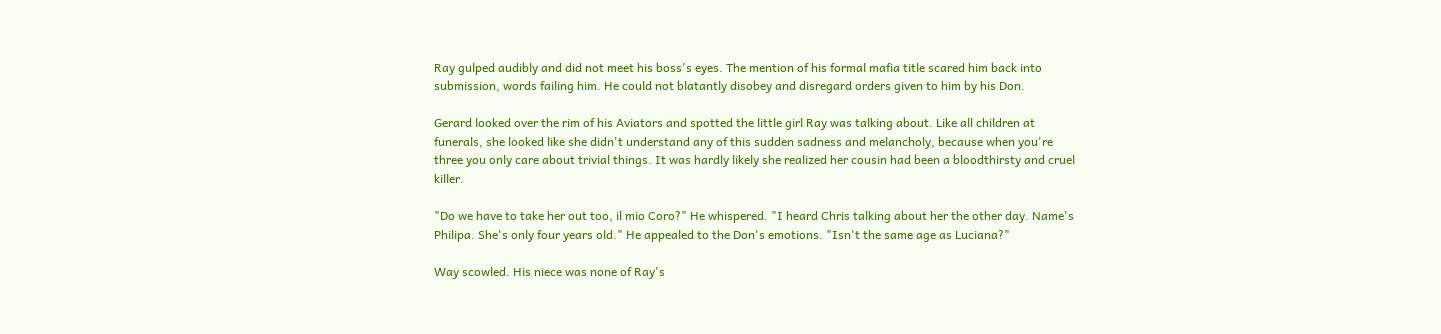Ray gulped audibly and did not meet his boss's eyes. The mention of his formal mafia title scared him back into submission, words failing him. He could not blatantly disobey and disregard orders given to him by his Don.

Gerard looked over the rim of his Aviators and spotted the little girl Ray was talking about. Like all children at funerals, she looked like she didn't understand any of this sudden sadness and melancholy, because when you're three you only care about trivial things. It was hardly likely she realized her cousin had been a bloodthirsty and cruel killer.

"Do we have to take her out too, il mio Coro?" He whispered. "I heard Chris talking about her the other day. Name's Philipa. She's only four years old." He appealed to the Don's emotions. "Isn't the same age as Luciana?"

Way scowled. His niece was none of Ray's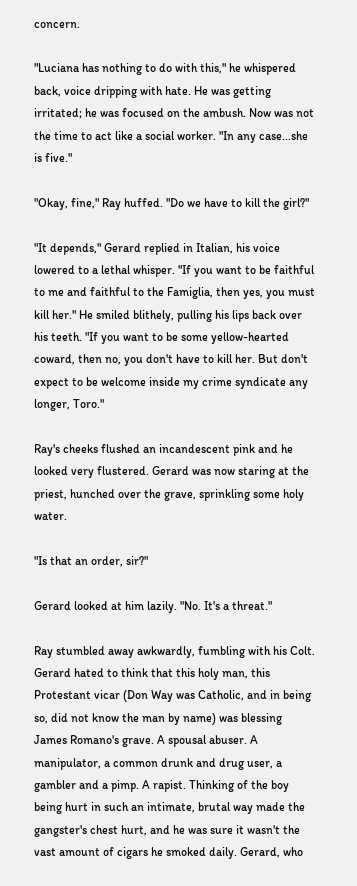concern.

"Luciana has nothing to do with this," he whispered back, voice dripping with hate. He was getting irritated; he was focused on the ambush. Now was not the time to act like a social worker. "In any case...she is five."

"Okay, fine," Ray huffed. "Do we have to kill the girl?"

"It depends," Gerard replied in Italian, his voice lowered to a lethal whisper. "If you want to be faithful to me and faithful to the Famiglia, then yes, you must kill her." He smiled blithely, pulling his lips back over his teeth. "If you want to be some yellow-hearted coward, then no, you don't have to kill her. But don't expect to be welcome inside my crime syndicate any longer, Toro."

Ray's cheeks flushed an incandescent pink and he looked very flustered. Gerard was now staring at the priest, hunched over the grave, sprinkling some holy water.

"Is that an order, sir?"

Gerard looked at him lazily. "No. It's a threat."

Ray stumbled away awkwardly, fumbling with his Colt. Gerard hated to think that this holy man, this Protestant vicar (Don Way was Catholic, and in being so, did not know the man by name) was blessing James Romano's grave. A spousal abuser. A manipulator, a common drunk and drug user, a gambler and a pimp. A rapist. Thinking of the boy being hurt in such an intimate, brutal way made the gangster's chest hurt, and he was sure it wasn't the vast amount of cigars he smoked daily. Gerard, who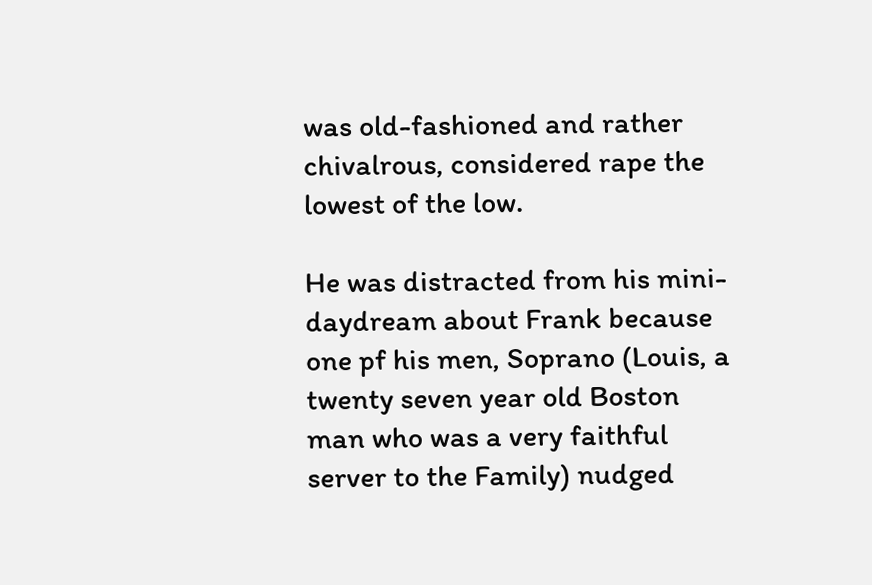was old-fashioned and rather chivalrous, considered rape the lowest of the low.

He was distracted from his mini-daydream about Frank because one pf his men, Soprano (Louis, a twenty seven year old Boston man who was a very faithful server to the Family) nudged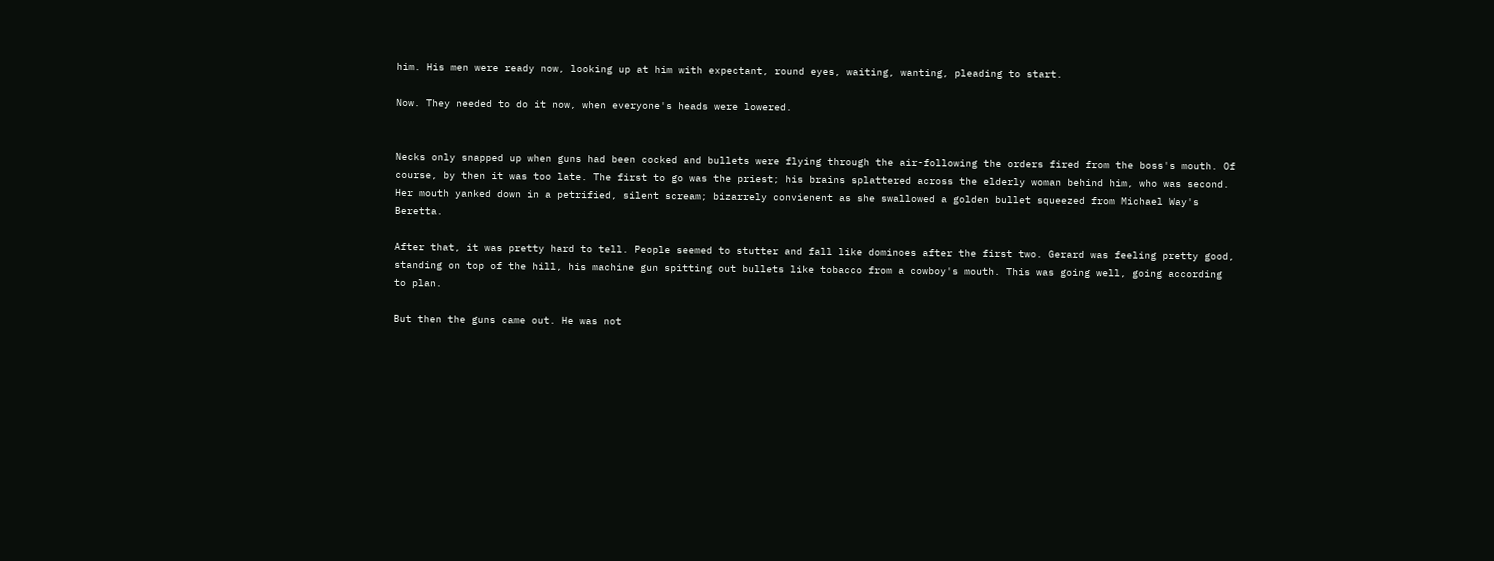him. His men were ready now, looking up at him with expectant, round eyes, waiting, wanting, pleading to start.

Now. They needed to do it now, when everyone's heads were lowered.


Necks only snapped up when guns had been cocked and bullets were flying through the air-following the orders fired from the boss's mouth. Of course, by then it was too late. The first to go was the priest; his brains splattered across the elderly woman behind him, who was second. Her mouth yanked down in a petrified, silent scream; bizarrely convienent as she swallowed a golden bullet squeezed from Michael Way's Beretta.

After that, it was pretty hard to tell. People seemed to stutter and fall like dominoes after the first two. Gerard was feeling pretty good, standing on top of the hill, his machine gun spitting out bullets like tobacco from a cowboy's mouth. This was going well, going according to plan.

But then the guns came out. He was not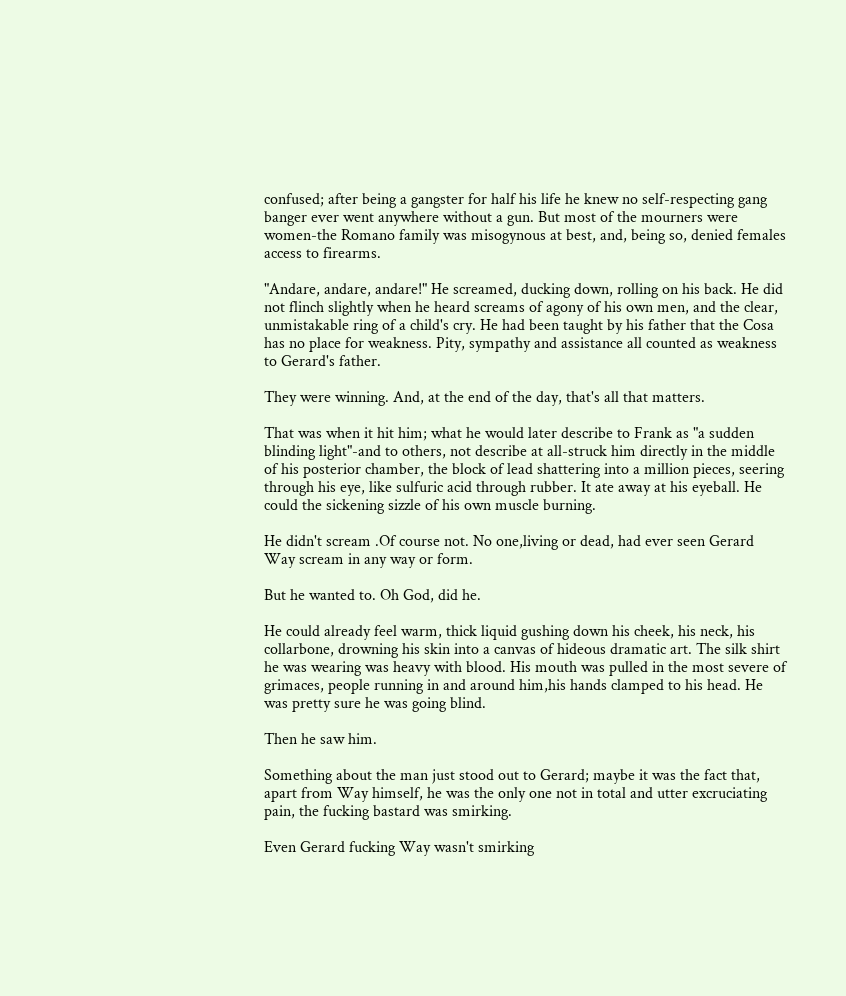confused; after being a gangster for half his life he knew no self-respecting gang banger ever went anywhere without a gun. But most of the mourners were women-the Romano family was misogynous at best, and, being so, denied females access to firearms.

"Andare, andare, andare!" He screamed, ducking down, rolling on his back. He did not flinch slightly when he heard screams of agony of his own men, and the clear, unmistakable ring of a child's cry. He had been taught by his father that the Cosa has no place for weakness. Pity, sympathy and assistance all counted as weakness to Gerard's father.

They were winning. And, at the end of the day, that's all that matters.

That was when it hit him; what he would later describe to Frank as "a sudden blinding light"-and to others, not describe at all-struck him directly in the middle of his posterior chamber, the block of lead shattering into a million pieces, seering through his eye, like sulfuric acid through rubber. It ate away at his eyeball. He could the sickening sizzle of his own muscle burning.

He didn't scream .Of course not. No one,living or dead, had ever seen Gerard Way scream in any way or form.

But he wanted to. Oh God, did he.

He could already feel warm, thick liquid gushing down his cheek, his neck, his collarbone, drowning his skin into a canvas of hideous dramatic art. The silk shirt he was wearing was heavy with blood. His mouth was pulled in the most severe of grimaces, people running in and around him,his hands clamped to his head. He was pretty sure he was going blind.

Then he saw him.

Something about the man just stood out to Gerard; maybe it was the fact that, apart from Way himself, he was the only one not in total and utter excruciating pain, the fucking bastard was smirking.

Even Gerard fucking Way wasn't smirking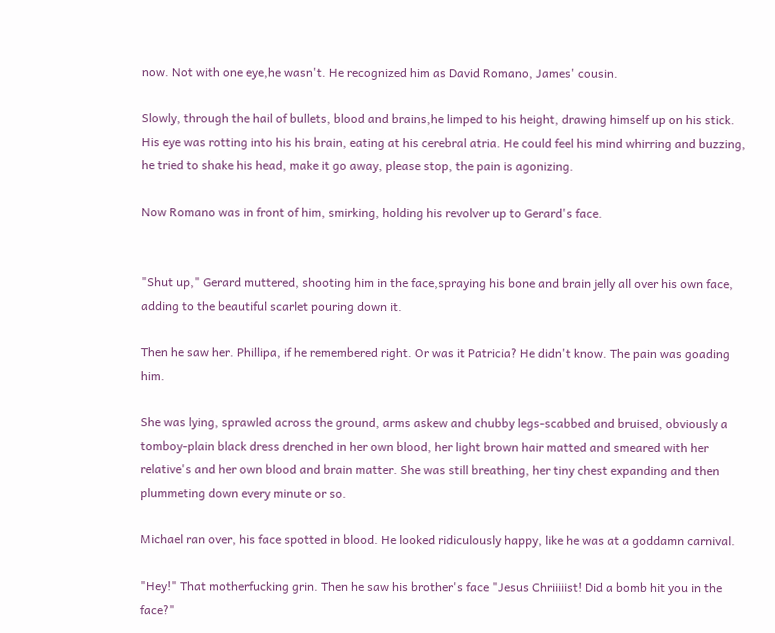now. Not with one eye,he wasn't. He recognized him as David Romano, James' cousin.

Slowly, through the hail of bullets, blood and brains,he limped to his height, drawing himself up on his stick. His eye was rotting into his his brain, eating at his cerebral atria. He could feel his mind whirring and buzzing, he tried to shake his head, make it go away, please stop, the pain is agonizing.

Now Romano was in front of him, smirking, holding his revolver up to Gerard's face.


"Shut up," Gerard muttered, shooting him in the face,spraying his bone and brain jelly all over his own face, adding to the beautiful scarlet pouring down it.

Then he saw her. Phillipa, if he remembered right. Or was it Patricia? He didn't know. The pain was goading him.

She was lying, sprawled across the ground, arms askew and chubby legs-scabbed and bruised, obviously a tomboy-plain black dress drenched in her own blood, her light brown hair matted and smeared with her relative's and her own blood and brain matter. She was still breathing, her tiny chest expanding and then plummeting down every minute or so.

Michael ran over, his face spotted in blood. He looked ridiculously happy, like he was at a goddamn carnival.

"Hey!" That motherfucking grin. Then he saw his brother's face "Jesus Chriiiiist! Did a bomb hit you in the face?"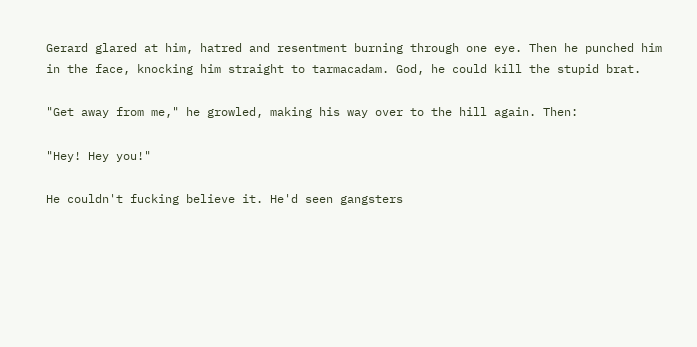Gerard glared at him, hatred and resentment burning through one eye. Then he punched him in the face, knocking him straight to tarmacadam. God, he could kill the stupid brat.

"Get away from me," he growled, making his way over to the hill again. Then:

"Hey! Hey you!"

He couldn't fucking believe it. He'd seen gangsters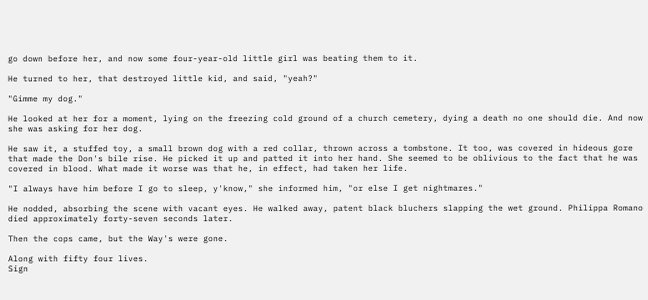go down before her, and now some four-year-old little girl was beating them to it.

He turned to her, that destroyed little kid, and said, "yeah?"

"Gimme my dog."

He looked at her for a moment, lying on the freezing cold ground of a church cemetery, dying a death no one should die. And now she was asking for her dog.

He saw it, a stuffed toy, a small brown dog with a red collar, thrown across a tombstone. It too, was covered in hideous gore that made the Don's bile rise. He picked it up and patted it into her hand. She seemed to be oblivious to the fact that he was covered in blood. What made it worse was that he, in effect, had taken her life.

"I always have him before I go to sleep, y'know," she informed him, "or else I get nightmares."

He nodded, absorbing the scene with vacant eyes. He walked away, patent black bluchers slapping the wet ground. Philippa Romano died approximately forty-seven seconds later.

Then the cops came, but the Way's were gone.

Along with fifty four lives.
Sign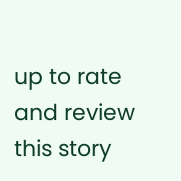up to rate and review this story